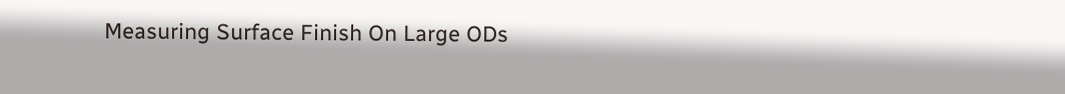Measuring Surface Finish On Large ODs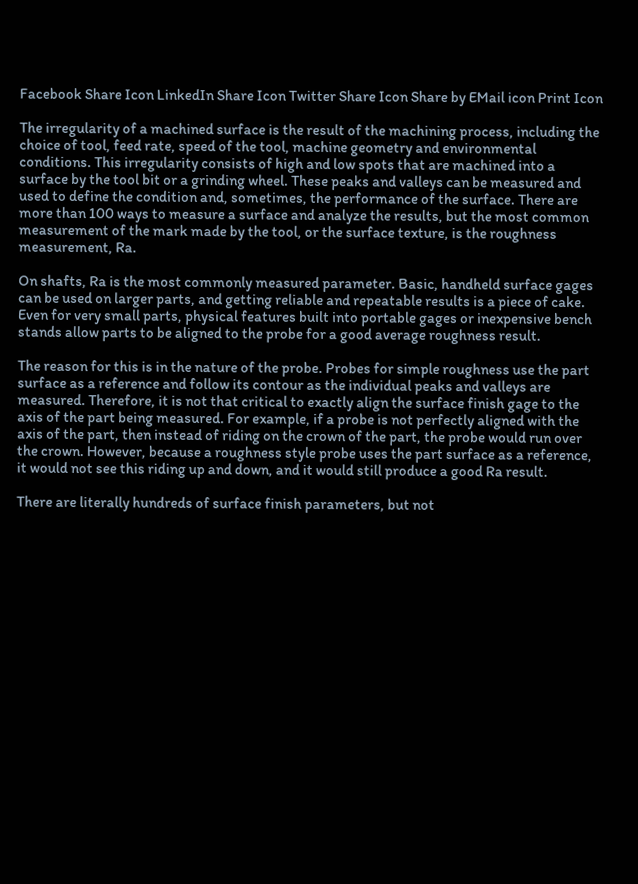Facebook Share Icon LinkedIn Share Icon Twitter Share Icon Share by EMail icon Print Icon

The irregularity of a machined surface is the result of the machining process, including the choice of tool, feed rate, speed of the tool, machine geometry and environmental conditions. This irregularity consists of high and low spots that are machined into a surface by the tool bit or a grinding wheel. These peaks and valleys can be measured and used to define the condition and, sometimes, the performance of the surface. There are more than 100 ways to measure a surface and analyze the results, but the most common measurement of the mark made by the tool, or the surface texture, is the roughness measurement, Ra.

On shafts, Ra is the most commonly measured parameter. Basic, handheld surface gages can be used on larger parts, and getting reliable and repeatable results is a piece of cake. Even for very small parts, physical features built into portable gages or inexpensive bench stands allow parts to be aligned to the probe for a good average roughness result.

The reason for this is in the nature of the probe. Probes for simple roughness use the part surface as a reference and follow its contour as the individual peaks and valleys are measured. Therefore, it is not that critical to exactly align the surface finish gage to the axis of the part being measured. For example, if a probe is not perfectly aligned with the axis of the part, then instead of riding on the crown of the part, the probe would run over the crown. However, because a roughness style probe uses the part surface as a reference, it would not see this riding up and down, and it would still produce a good Ra result.

There are literally hundreds of surface finish parameters, but not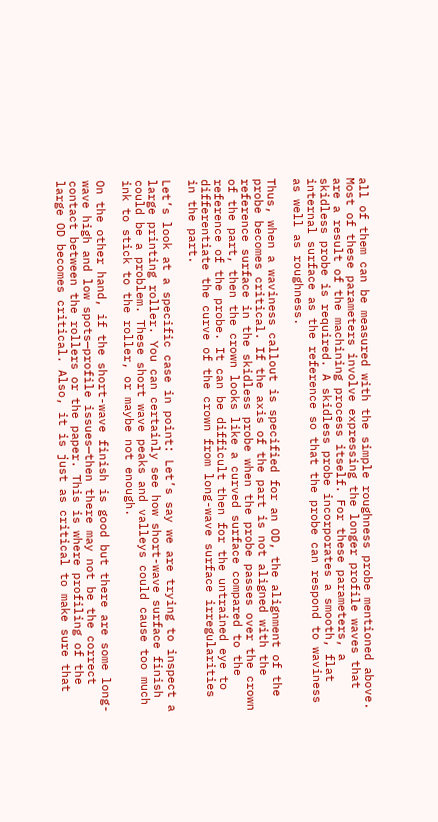all of them can be measured with the simple roughness probe mentioned above. Most of these parameters involve expressing the longer profile waves that are a result of the machining process itself. For these parameters, a skidless probe is required. A skidless probe incorporates a smooth, flat internal surface as the reference so that the probe can respond to waviness as well as roughness.

Thus, when a waviness callout is specified for an OD, the alignment of the probe becomes critical. If the axis of the part is not aligned with the reference surface in the skidless probe when the probe passes over the crown of the part, then the crown looks like a curved surface compared to the reference of the probe. It can be difficult then for the untrained eye to differentiate the curve of the crown from long-wave surface irregularities in the part.

Let’s look at a specific case in point: Let’s say we are trying to inspect a large printing roller. You can certainly see how short-wave surface finish could be a problem. These short wave peaks and valleys could cause too much ink to stick to the roller, or maybe not enough.

On the other hand, if the short-wave finish is good but there are some long-wave high and low spots—profile issues—then there may not be the correct contact between the rollers or the paper. This is where profiling of the large OD becomes critical. Also, it is just as critical to make sure that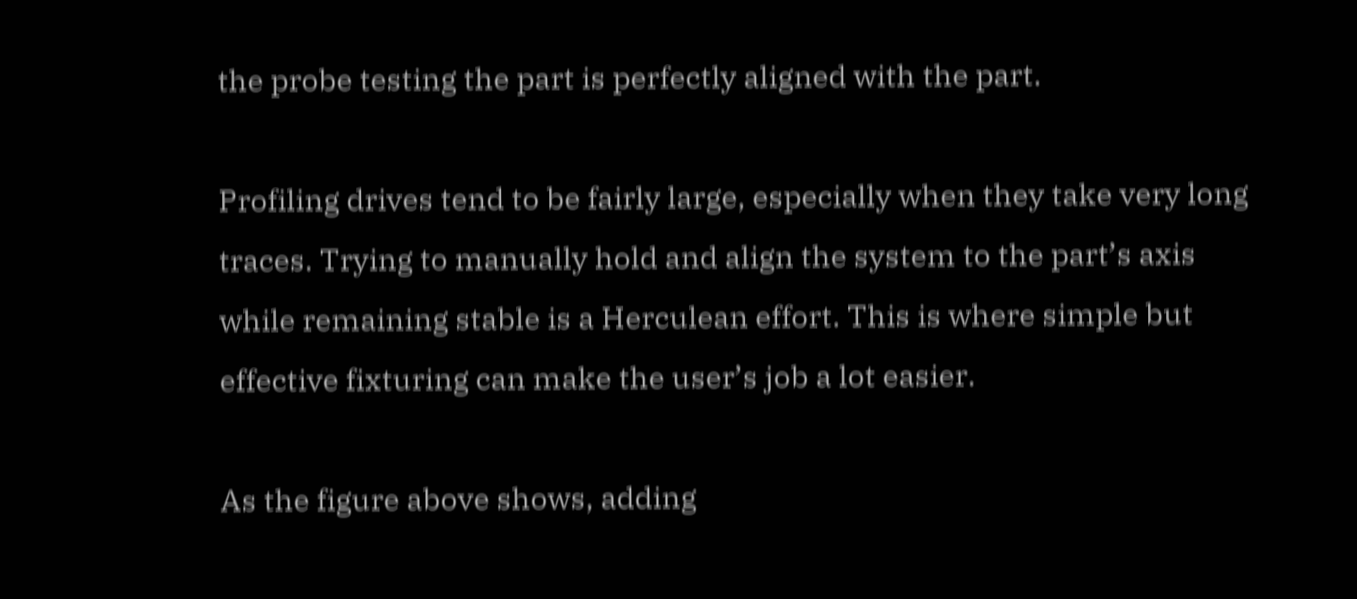the probe testing the part is perfectly aligned with the part.

Profiling drives tend to be fairly large, especially when they take very long traces. Trying to manually hold and align the system to the part’s axis while remaining stable is a Herculean effort. This is where simple but effective fixturing can make the user’s job a lot easier.

As the figure above shows, adding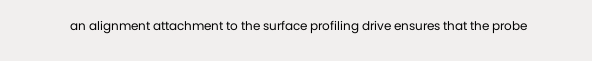an alignment attachment to the surface profiling drive ensures that the probe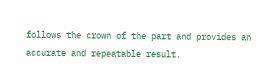follows the crown of the part and provides an accurate and repeatable result.